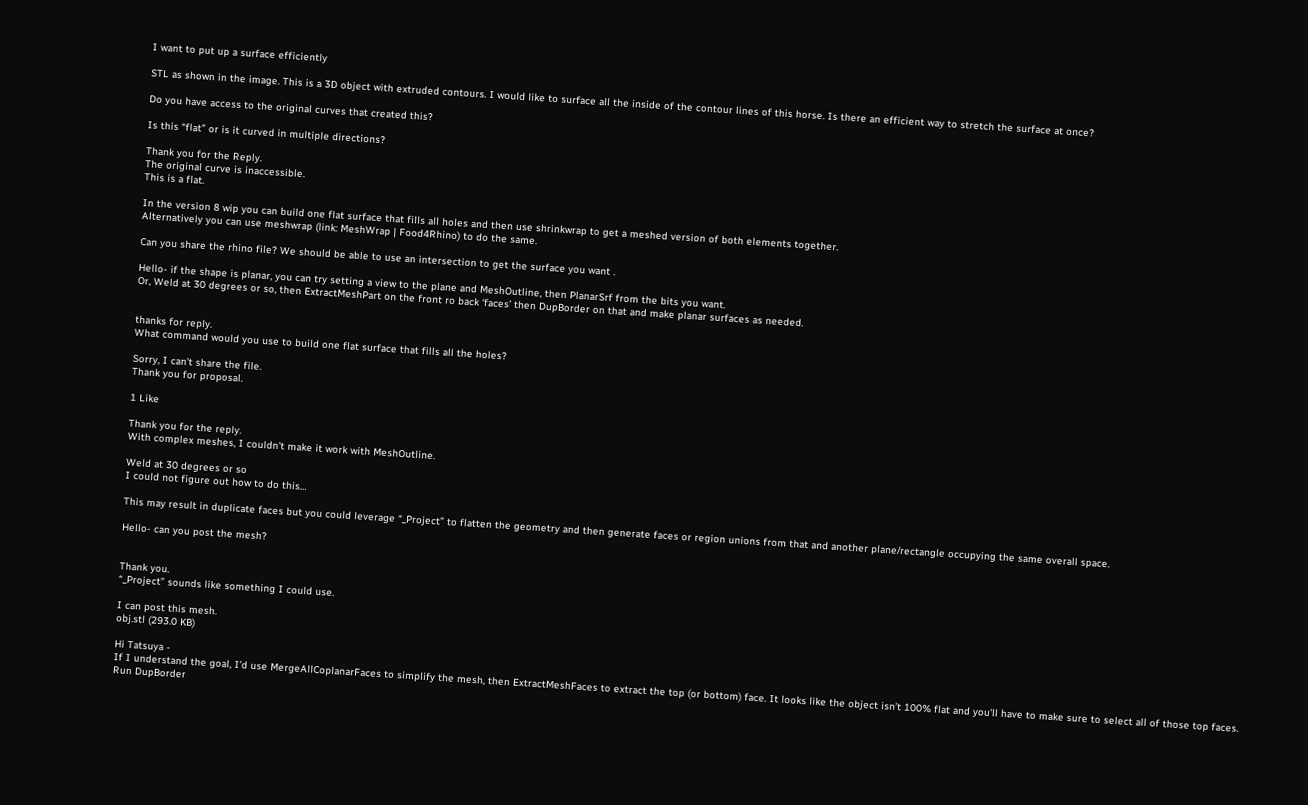I want to put up a surface efficiently

STL as shown in the image. This is a 3D object with extruded contours. I would like to surface all the inside of the contour lines of this horse. Is there an efficient way to stretch the surface at once?

Do you have access to the original curves that created this?

Is this “flat” or is it curved in multiple directions?

Thank you for the Reply.
The original curve is inaccessible.
This is a flat.

In the version 8 wip you can build one flat surface that fills all holes and then use shrinkwrap to get a meshed version of both elements together.
Alternatively you can use meshwrap (link: MeshWrap | Food4Rhino) to do the same.

Can you share the rhino file? We should be able to use an intersection to get the surface you want .

Hello- if the shape is planar, you can try setting a view to the plane and MeshOutline, then PlanarSrf from the bits you want.
Or, Weld at 30 degrees or so, then ExtractMeshPart on the front ro back ‘faces’ then DupBorder on that and make planar surfaces as needed.


thanks for reply.
What command would you use to build one flat surface that fills all the holes?

Sorry, I can’t share the file.
Thank you for proposal.

1 Like

Thank you for the reply.
With complex meshes, I couldn’t make it work with MeshOutline.

Weld at 30 degrees or so
I could not figure out how to do this…

This may result in duplicate faces but you could leverage “_Project” to flatten the geometry and then generate faces or region unions from that and another plane/rectangle occupying the same overall space.

Hello- can you post the mesh?


Thank you.
“_Project” sounds like something I could use.

I can post this mesh.
obj.stl (293.0 KB)

Hi Tatsuya -
If I understand the goal, I’d use MergeAllCoplanarFaces to simplify the mesh, then ExtractMeshFaces to extract the top (or bottom) face. It looks like the object isn’t 100% flat and you’ll have to make sure to select all of those top faces.
Run DupBorder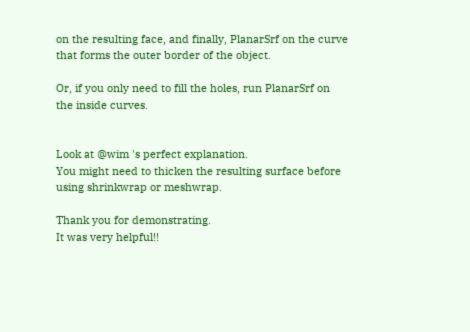on the resulting face, and finally, PlanarSrf on the curve that forms the outer border of the object.

Or, if you only need to fill the holes, run PlanarSrf on the inside curves.


Look at @wim 's perfect explanation.
You might need to thicken the resulting surface before using shrinkwrap or meshwrap.

Thank you for demonstrating.
It was very helpful!!